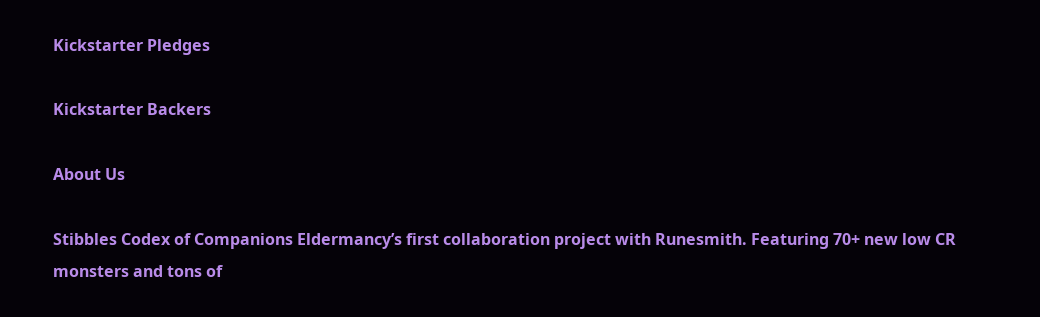Kickstarter Pledges

Kickstarter Backers

About Us

Stibbles Codex of Companions Eldermancy’s first collaboration project with Runesmith. Featuring 70+ new low CR monsters and tons of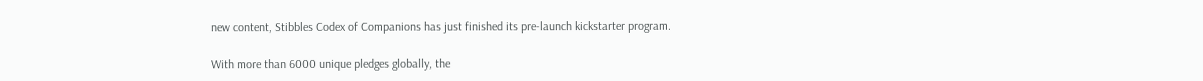new content, Stibbles Codex of Companions has just finished its pre-launch kickstarter program.

With more than 6000 unique pledges globally, the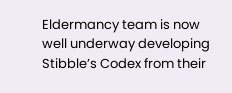Eldermancy team is now well underway developing Stibble’s Codex from their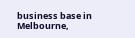business base in Melbourne,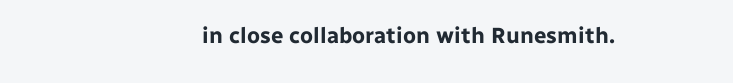in close collaboration with Runesmith.